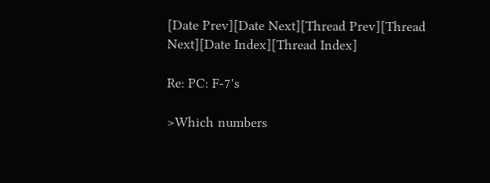[Date Prev][Date Next][Thread Prev][Thread Next][Date Index][Thread Index]

Re: PC: F-7's

>Which numbers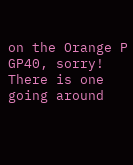on the Orange P GP40, sorry!
There is one going around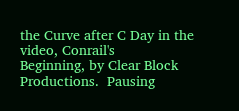the Curve after C Day in the video, Conrail's
Beginning, by Clear Block Productions.  Pausing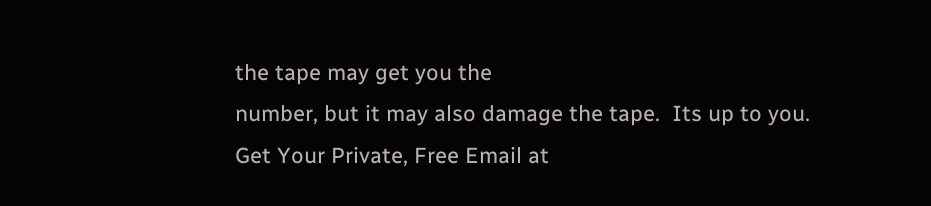the tape may get you the
number, but it may also damage the tape.  Its up to you.
Get Your Private, Free Email at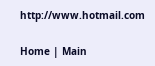http://www.hotmail.com

Home | Main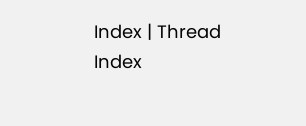Index | Thread Index